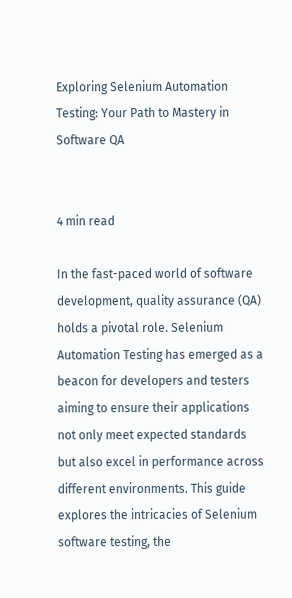Exploring Selenium Automation Testing: Your Path to Mastery in Software QA


4 min read

In the fast-paced world of software development, quality assurance (QA) holds a pivotal role. Selenium Automation Testing has emerged as a beacon for developers and testers aiming to ensure their applications not only meet expected standards but also excel in performance across different environments. This guide explores the intricacies of Selenium software testing, the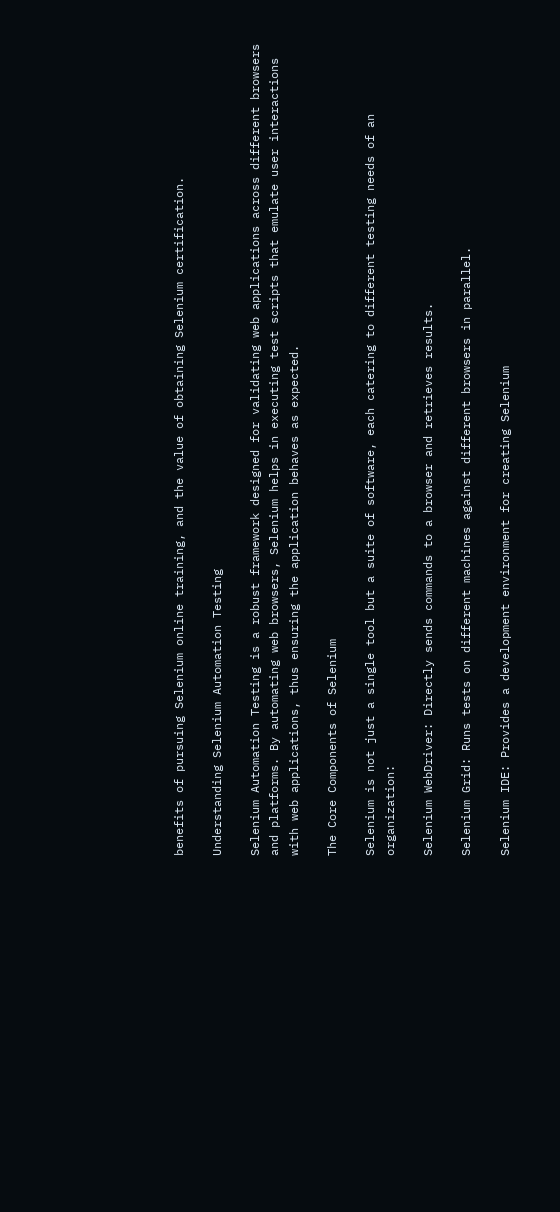benefits of pursuing Selenium online training, and the value of obtaining Selenium certification.

Understanding Selenium Automation Testing

Selenium Automation Testing is a robust framework designed for validating web applications across different browsers and platforms. By automating web browsers, Selenium helps in executing test scripts that emulate user interactions with web applications, thus ensuring the application behaves as expected.

The Core Components of Selenium

Selenium is not just a single tool but a suite of software, each catering to different testing needs of an organization:

Selenium WebDriver: Directly sends commands to a browser and retrieves results.

Selenium Grid: Runs tests on different machines against different browsers in parallel.

Selenium IDE: Provides a development environment for creating Selenium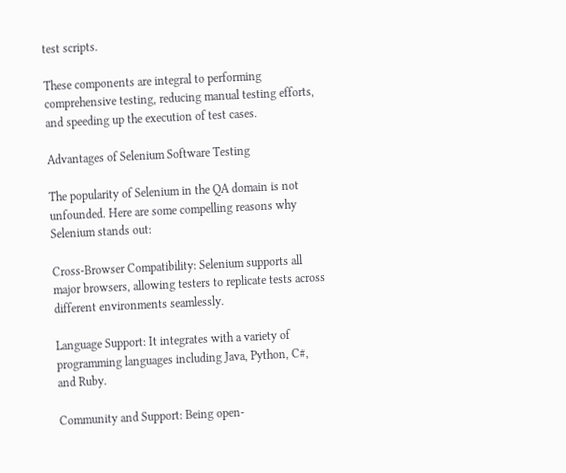test scripts.

These components are integral to performing comprehensive testing, reducing manual testing efforts, and speeding up the execution of test cases.

Advantages of Selenium Software Testing

The popularity of Selenium in the QA domain is not unfounded. Here are some compelling reasons why Selenium stands out:

Cross-Browser Compatibility: Selenium supports all major browsers, allowing testers to replicate tests across different environments seamlessly.

Language Support: It integrates with a variety of programming languages including Java, Python, C#, and Ruby.

Community and Support: Being open-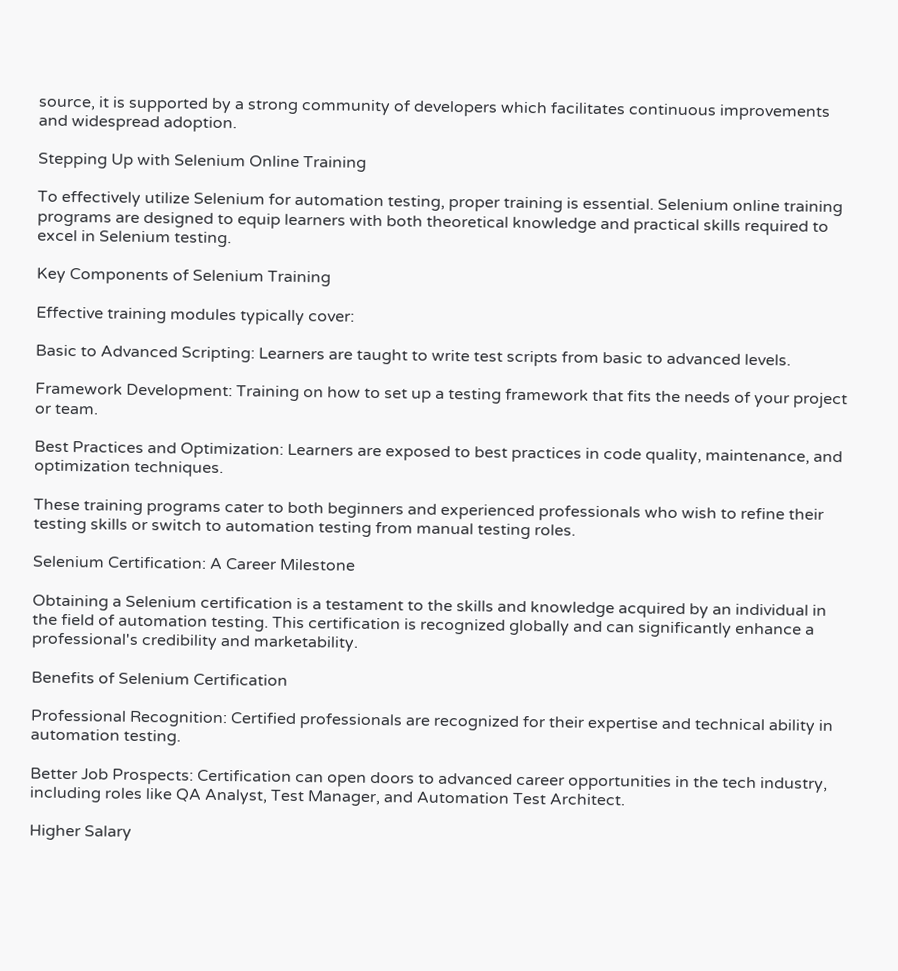source, it is supported by a strong community of developers which facilitates continuous improvements and widespread adoption.

Stepping Up with Selenium Online Training

To effectively utilize Selenium for automation testing, proper training is essential. Selenium online training programs are designed to equip learners with both theoretical knowledge and practical skills required to excel in Selenium testing.

Key Components of Selenium Training

Effective training modules typically cover:

Basic to Advanced Scripting: Learners are taught to write test scripts from basic to advanced levels.

Framework Development: Training on how to set up a testing framework that fits the needs of your project or team.

Best Practices and Optimization: Learners are exposed to best practices in code quality, maintenance, and optimization techniques.

These training programs cater to both beginners and experienced professionals who wish to refine their testing skills or switch to automation testing from manual testing roles.

Selenium Certification: A Career Milestone

Obtaining a Selenium certification is a testament to the skills and knowledge acquired by an individual in the field of automation testing. This certification is recognized globally and can significantly enhance a professional's credibility and marketability.

Benefits of Selenium Certification

Professional Recognition: Certified professionals are recognized for their expertise and technical ability in automation testing.

Better Job Prospects: Certification can open doors to advanced career opportunities in the tech industry, including roles like QA Analyst, Test Manager, and Automation Test Architect.

Higher Salary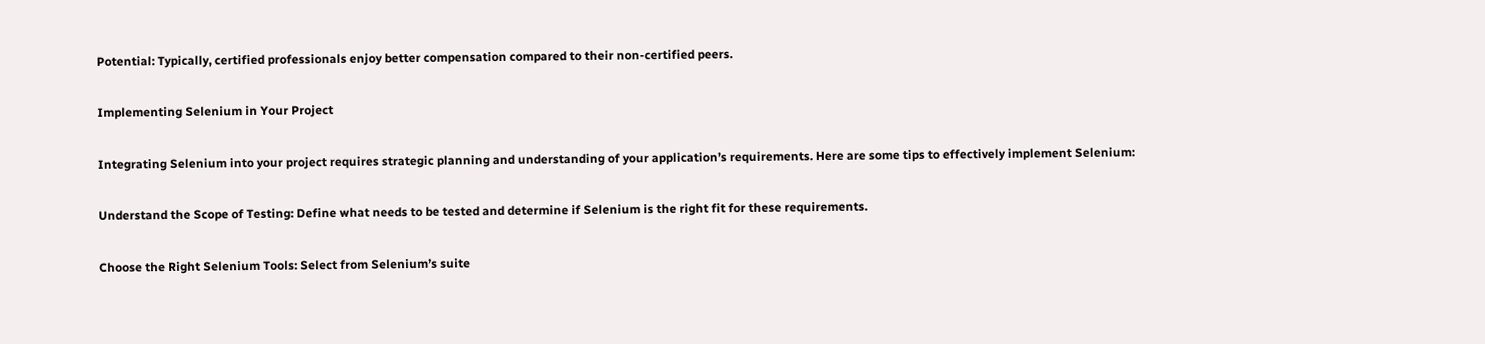Potential: Typically, certified professionals enjoy better compensation compared to their non-certified peers.

Implementing Selenium in Your Project

Integrating Selenium into your project requires strategic planning and understanding of your application’s requirements. Here are some tips to effectively implement Selenium:

Understand the Scope of Testing: Define what needs to be tested and determine if Selenium is the right fit for these requirements.

Choose the Right Selenium Tools: Select from Selenium’s suite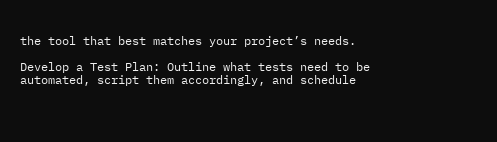the tool that best matches your project’s needs.

Develop a Test Plan: Outline what tests need to be automated, script them accordingly, and schedule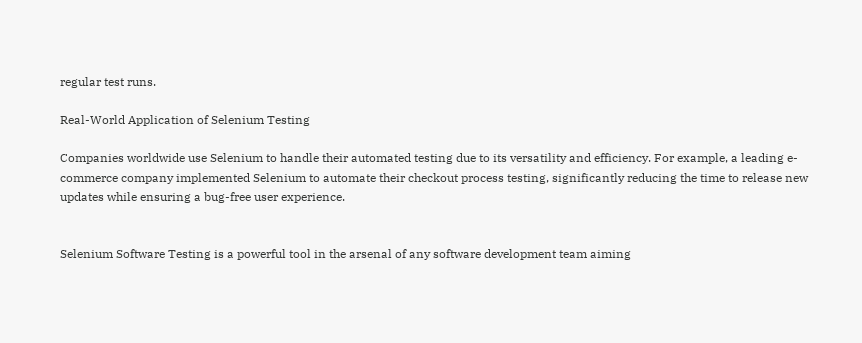regular test runs.

Real-World Application of Selenium Testing

Companies worldwide use Selenium to handle their automated testing due to its versatility and efficiency. For example, a leading e-commerce company implemented Selenium to automate their checkout process testing, significantly reducing the time to release new updates while ensuring a bug-free user experience.


Selenium Software Testing is a powerful tool in the arsenal of any software development team aiming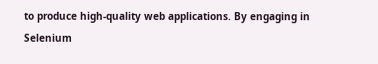to produce high-quality web applications. By engaging in Selenium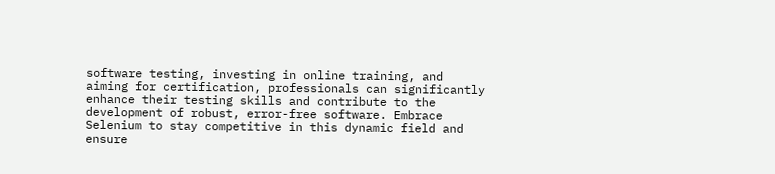software testing, investing in online training, and aiming for certification, professionals can significantly enhance their testing skills and contribute to the development of robust, error-free software. Embrace Selenium to stay competitive in this dynamic field and ensure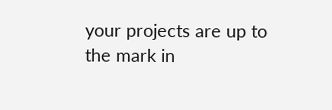your projects are up to the mark in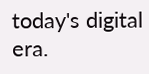today's digital era.